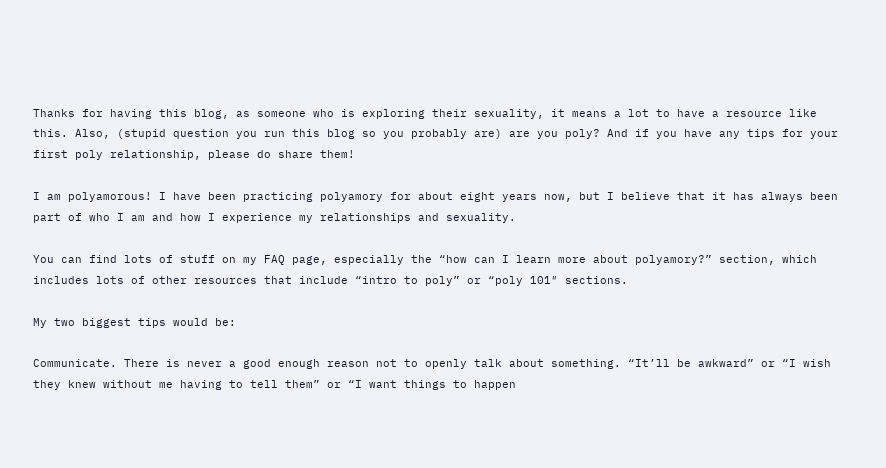Thanks for having this blog, as someone who is exploring their sexuality, it means a lot to have a resource like this. Also, (stupid question you run this blog so you probably are) are you poly? And if you have any tips for your first poly relationship, please do share them!

I am polyamorous! I have been practicing polyamory for about eight years now, but I believe that it has always been part of who I am and how I experience my relationships and sexuality.

You can find lots of stuff on my FAQ page, especially the “how can I learn more about polyamory?” section, which includes lots of other resources that include “intro to poly” or “poly 101″ sections.

My two biggest tips would be:

Communicate. There is never a good enough reason not to openly talk about something. “It’ll be awkward” or “I wish they knew without me having to tell them” or “I want things to happen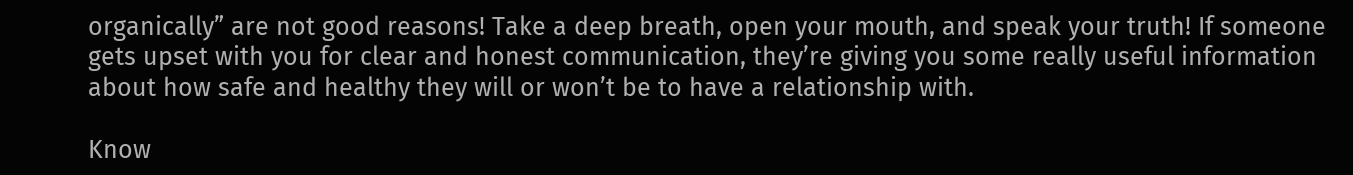organically” are not good reasons! Take a deep breath, open your mouth, and speak your truth! If someone gets upset with you for clear and honest communication, they’re giving you some really useful information about how safe and healthy they will or won’t be to have a relationship with.

Know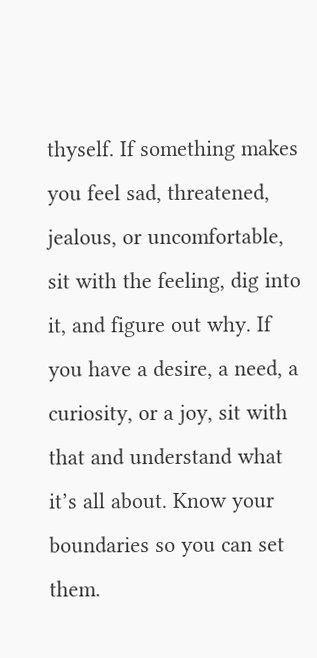thyself. If something makes you feel sad, threatened, jealous, or uncomfortable, sit with the feeling, dig into it, and figure out why. If you have a desire, a need, a curiosity, or a joy, sit with that and understand what it’s all about. Know your boundaries so you can set them.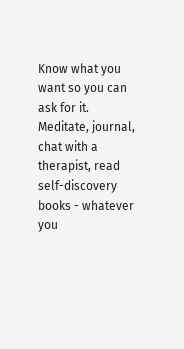Know what you want so you can ask for it. Meditate, journal, chat with a therapist, read self-discovery books - whatever you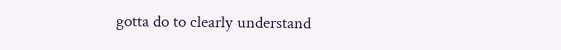gotta do to clearly understand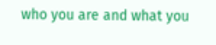who you are and what you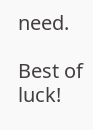need.

Best of luck!